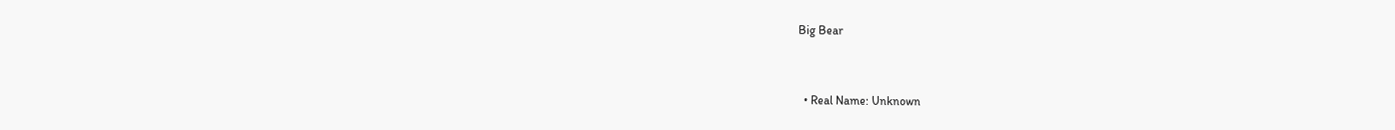Big Bear


  • Real Name: Unknown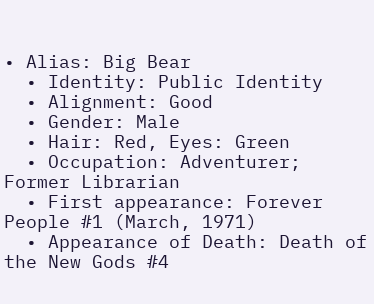• Alias: Big Bear
  • Identity: Public Identity
  • Alignment: Good
  • Gender: Male
  • Hair: Red, Eyes: Green
  • Occupation: Adventurer; Former Librarian
  • First appearance: Forever People #1 (March, 1971)
  • Appearance of Death: Death of the New Gods #4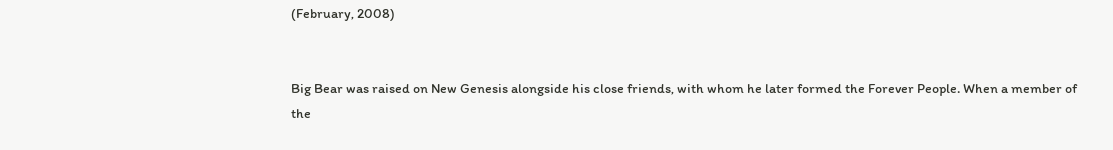(February, 2008)


Big Bear was raised on New Genesis alongside his close friends, with whom he later formed the Forever People. When a member of the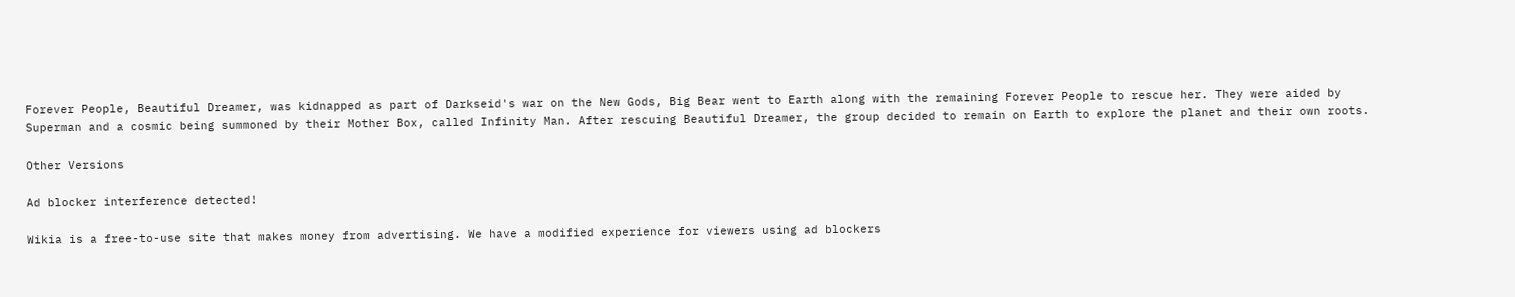Forever People, Beautiful Dreamer, was kidnapped as part of Darkseid's war on the New Gods, Big Bear went to Earth along with the remaining Forever People to rescue her. They were aided by Superman and a cosmic being summoned by their Mother Box, called Infinity Man. After rescuing Beautiful Dreamer, the group decided to remain on Earth to explore the planet and their own roots.

Other Versions

Ad blocker interference detected!

Wikia is a free-to-use site that makes money from advertising. We have a modified experience for viewers using ad blockers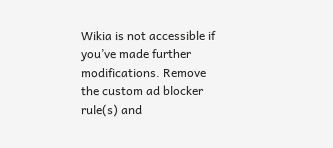Wikia is not accessible if you’ve made further modifications. Remove the custom ad blocker rule(s) and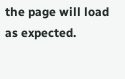the page will load as expected.